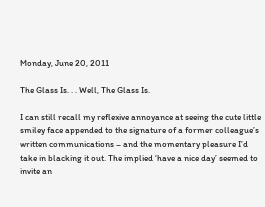Monday, June 20, 2011

The Glass Is. . . Well, The Glass Is.

I can still recall my reflexive annoyance at seeing the cute little smiley face appended to the signature of a former colleague’s written communications – and the momentary pleasure I’d take in blacking it out. The implied ‘have a nice day’ seemed to invite an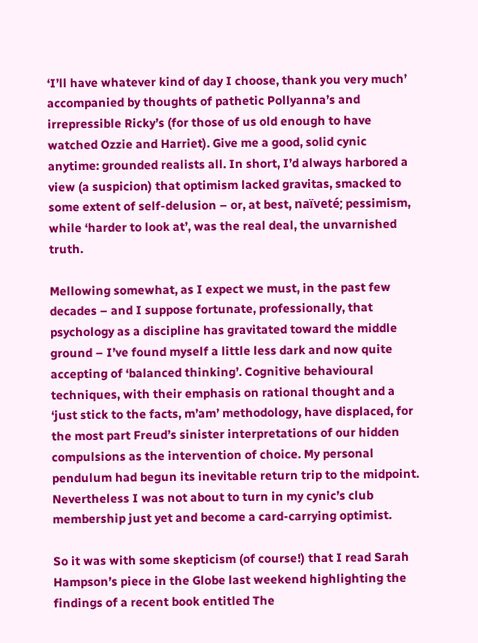‘I’ll have whatever kind of day I choose, thank you very much’ accompanied by thoughts of pathetic Pollyanna’s and irrepressible Ricky’s (for those of us old enough to have watched Ozzie and Harriet). Give me a good, solid cynic anytime: grounded realists all. In short, I’d always harbored a view (a suspicion) that optimism lacked gravitas, smacked to some extent of self-delusion – or, at best, naïveté; pessimism, while ‘harder to look at’, was the real deal, the unvarnished truth.

Mellowing somewhat, as I expect we must, in the past few decades – and I suppose fortunate, professionally, that psychology as a discipline has gravitated toward the middle ground – I’ve found myself a little less dark and now quite accepting of ‘balanced thinking’. Cognitive behavioural techniques, with their emphasis on rational thought and a ‘just stick to the facts, m’am’ methodology, have displaced, for the most part Freud’s sinister interpretations of our hidden compulsions as the intervention of choice. My personal pendulum had begun its inevitable return trip to the midpoint. Nevertheless I was not about to turn in my cynic’s club membership just yet and become a card-carrying optimist.

So it was with some skepticism (of course!) that I read Sarah Hampson’s piece in the Globe last weekend highlighting the findings of a recent book entitled The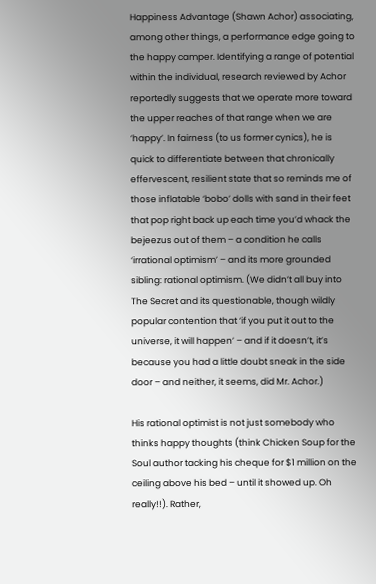Happiness Advantage (Shawn Achor) associating, among other things, a performance edge going to the happy camper. Identifying a range of potential within the individual, research reviewed by Achor reportedly suggests that we operate more toward the upper reaches of that range when we are ‘happy’. In fairness (to us former cynics), he is quick to differentiate between that chronically effervescent, resilient state that so reminds me of those inflatable ‘bobo’ dolls with sand in their feet that pop right back up each time you’d whack the bejeezus out of them – a condition he calls ‘irrational optimism’ – and its more grounded sibling: rational optimism. (We didn’t all buy into The Secret and its questionable, though wildly popular contention that ‘if you put it out to the universe, it will happen’ – and if it doesn’t, it’s because you had a little doubt sneak in the side door – and neither, it seems, did Mr. Achor.)

His rational optimist is not just somebody who thinks happy thoughts (think Chicken Soup for the Soul author tacking his cheque for $1 million on the ceiling above his bed – until it showed up. Oh really!!). Rather,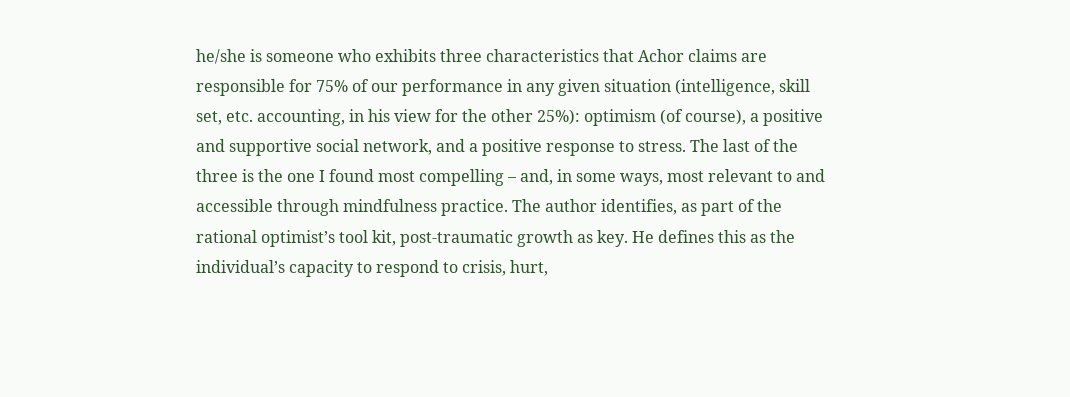he/she is someone who exhibits three characteristics that Achor claims are responsible for 75% of our performance in any given situation (intelligence, skill set, etc. accounting, in his view for the other 25%): optimism (of course), a positive and supportive social network, and a positive response to stress. The last of the three is the one I found most compelling – and, in some ways, most relevant to and accessible through mindfulness practice. The author identifies, as part of the rational optimist’s tool kit, post-traumatic growth as key. He defines this as the individual’s capacity to respond to crisis, hurt,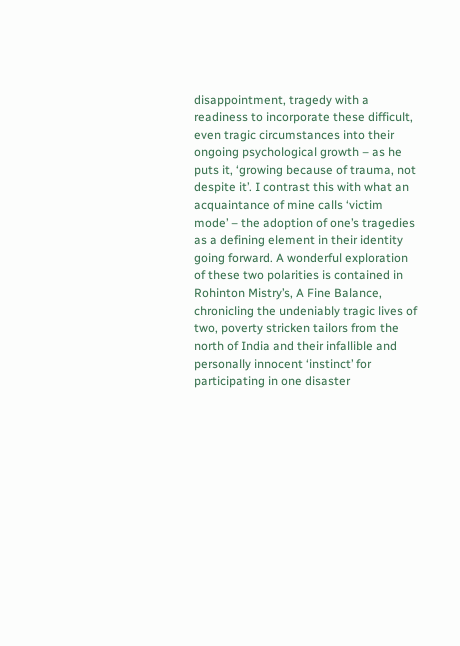disappointment, tragedy with a readiness to incorporate these difficult, even tragic circumstances into their ongoing psychological growth – as he puts it, ‘growing because of trauma, not despite it’. I contrast this with what an acquaintance of mine calls ‘victim mode’ – the adoption of one’s tragedies as a defining element in their identity going forward. A wonderful exploration of these two polarities is contained in Rohinton Mistry’s, A Fine Balance, chronicling the undeniably tragic lives of two, poverty stricken tailors from the north of India and their infallible and personally innocent ‘instinct’ for participating in one disaster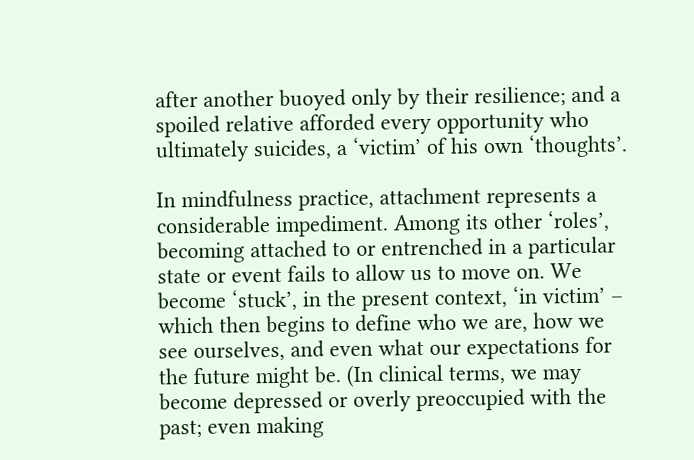after another buoyed only by their resilience; and a spoiled relative afforded every opportunity who ultimately suicides, a ‘victim’ of his own ‘thoughts’.

In mindfulness practice, attachment represents a considerable impediment. Among its other ‘roles’, becoming attached to or entrenched in a particular state or event fails to allow us to move on. We become ‘stuck’, in the present context, ‘in victim’ – which then begins to define who we are, how we see ourselves, and even what our expectations for the future might be. (In clinical terms, we may become depressed or overly preoccupied with the past; even making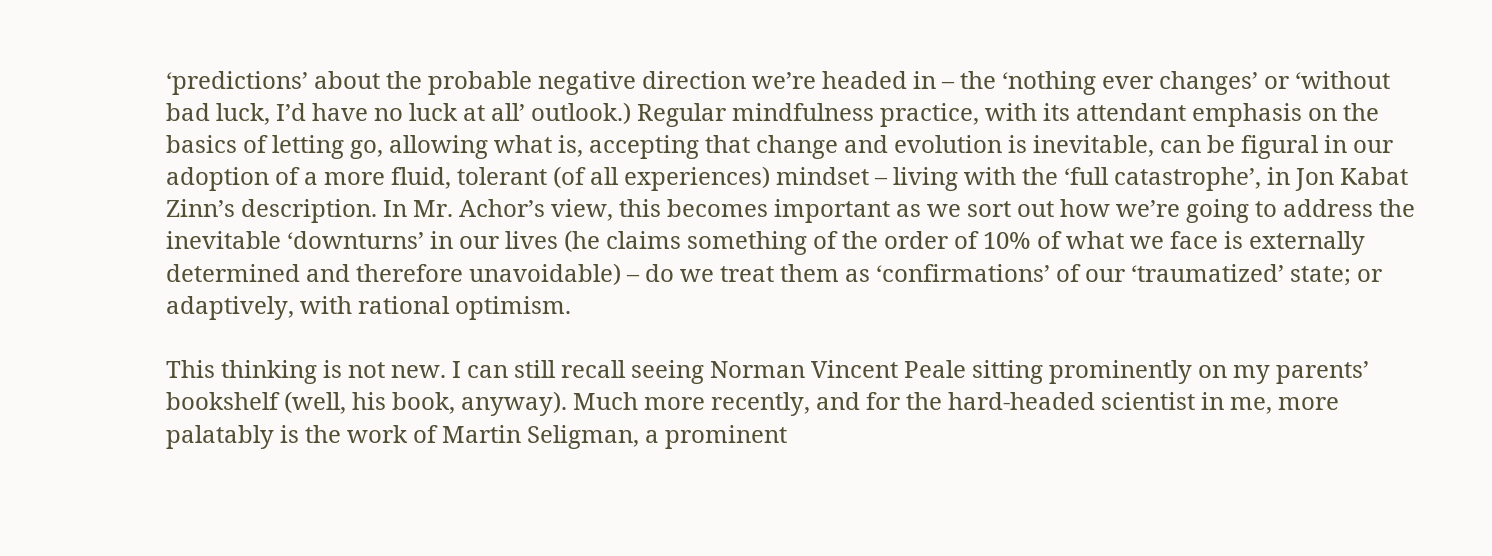‘predictions’ about the probable negative direction we’re headed in – the ‘nothing ever changes’ or ‘without bad luck, I’d have no luck at all’ outlook.) Regular mindfulness practice, with its attendant emphasis on the basics of letting go, allowing what is, accepting that change and evolution is inevitable, can be figural in our adoption of a more fluid, tolerant (of all experiences) mindset – living with the ‘full catastrophe’, in Jon Kabat Zinn’s description. In Mr. Achor’s view, this becomes important as we sort out how we’re going to address the inevitable ‘downturns’ in our lives (he claims something of the order of 10% of what we face is externally determined and therefore unavoidable) – do we treat them as ‘confirmations’ of our ‘traumatized’ state; or adaptively, with rational optimism.

This thinking is not new. I can still recall seeing Norman Vincent Peale sitting prominently on my parents’ bookshelf (well, his book, anyway). Much more recently, and for the hard-headed scientist in me, more palatably is the work of Martin Seligman, a prominent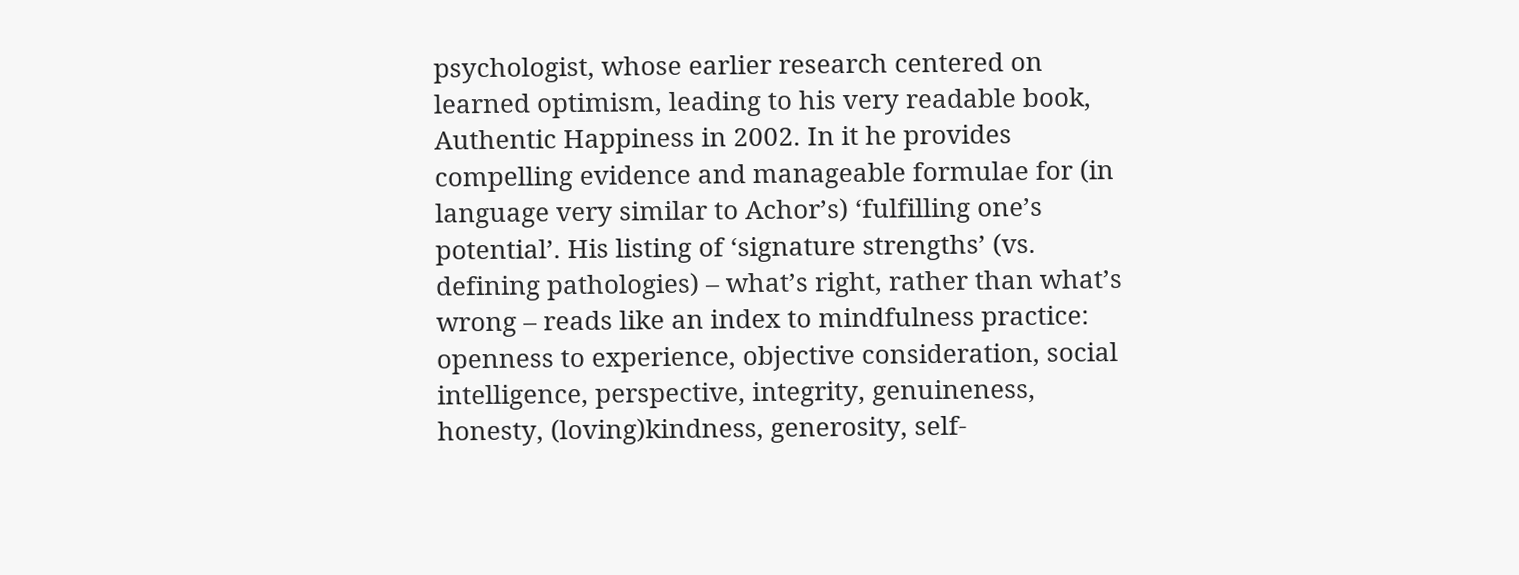psychologist, whose earlier research centered on learned optimism, leading to his very readable book, Authentic Happiness in 2002. In it he provides compelling evidence and manageable formulae for (in language very similar to Achor’s) ‘fulfilling one’s potential’. His listing of ‘signature strengths’ (vs. defining pathologies) – what’s right, rather than what’s wrong – reads like an index to mindfulness practice: openness to experience, objective consideration, social intelligence, perspective, integrity, genuineness, honesty, (loving)kindness, generosity, self-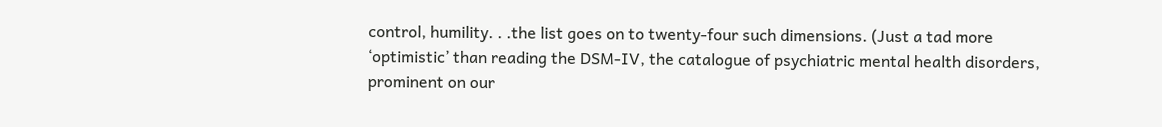control, humility. . .the list goes on to twenty-four such dimensions. (Just a tad more ‘optimistic’ than reading the DSM-IV, the catalogue of psychiatric mental health disorders, prominent on our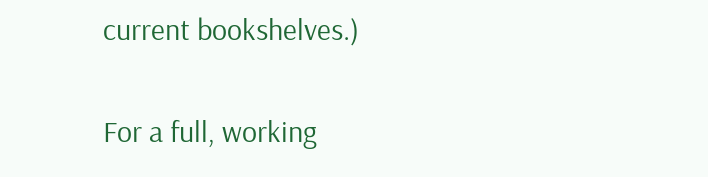current bookshelves.)

For a full, working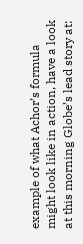example of what Achor’s formula might look like in action, have a look at this morning Globe’s lead story at: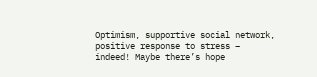Optimism, supportive social network, positive response to stress – indeed! Maybe there’s hope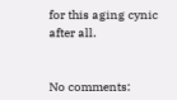for this aging cynic after all.


No comments: